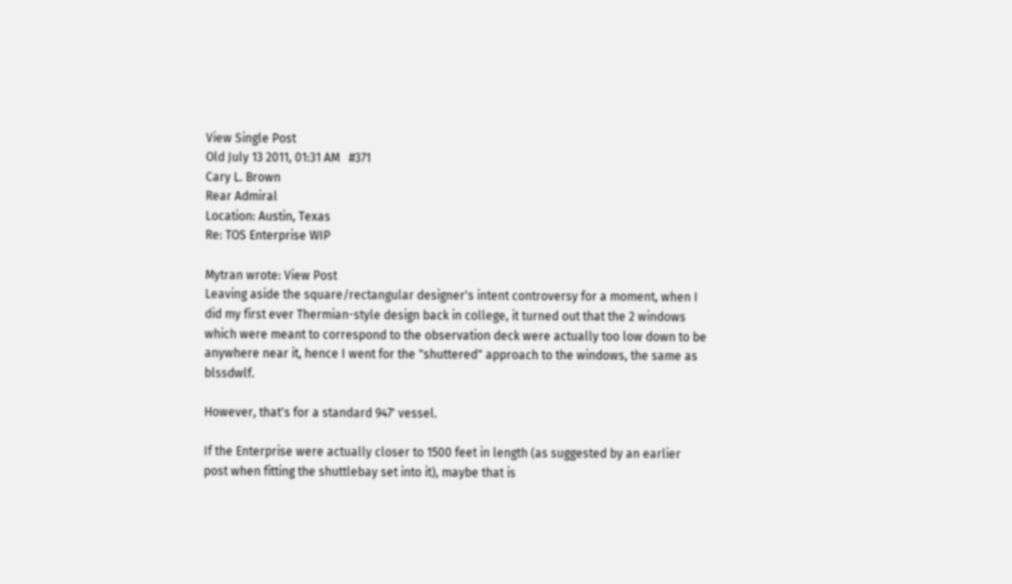View Single Post
Old July 13 2011, 01:31 AM   #371
Cary L. Brown
Rear Admiral
Location: Austin, Texas
Re: TOS Enterprise WIP

Mytran wrote: View Post
Leaving aside the square/rectangular designer's intent controversy for a moment, when I did my first ever Thermian-style design back in college, it turned out that the 2 windows which were meant to correspond to the observation deck were actually too low down to be anywhere near it, hence I went for the "shuttered" approach to the windows, the same as blssdwlf.

However, that's for a standard 947' vessel.

If the Enterprise were actually closer to 1500 feet in length (as suggested by an earlier post when fitting the shuttlebay set into it), maybe that is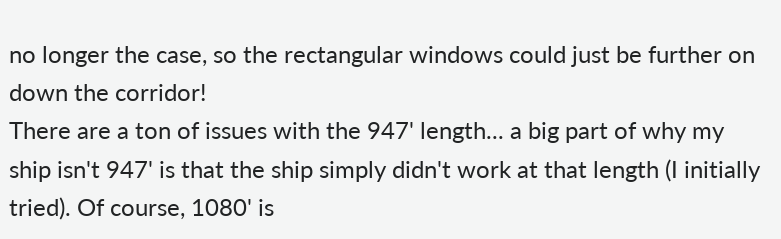no longer the case, so the rectangular windows could just be further on down the corridor!
There are a ton of issues with the 947' length... a big part of why my ship isn't 947' is that the ship simply didn't work at that length (I initially tried). Of course, 1080' is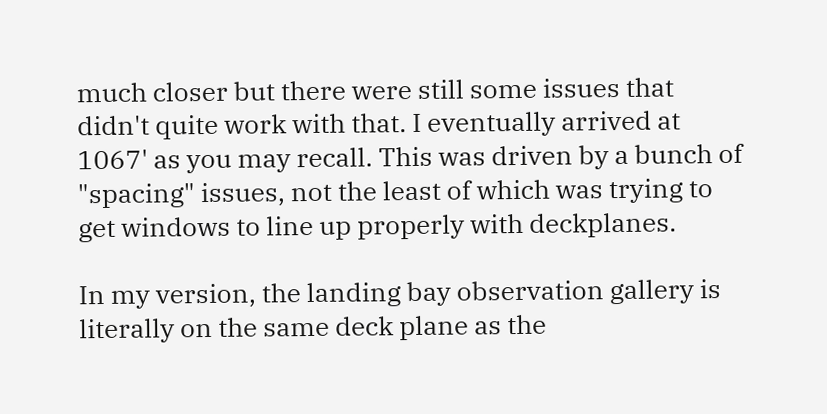much closer but there were still some issues that didn't quite work with that. I eventually arrived at 1067' as you may recall. This was driven by a bunch of "spacing" issues, not the least of which was trying to get windows to line up properly with deckplanes.

In my version, the landing bay observation gallery is literally on the same deck plane as the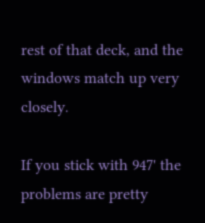rest of that deck, and the windows match up very closely.

If you stick with 947' the problems are pretty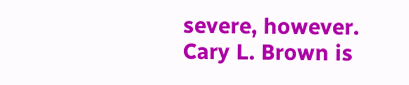severe, however.
Cary L. Brown is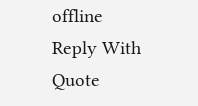offline   Reply With Quote